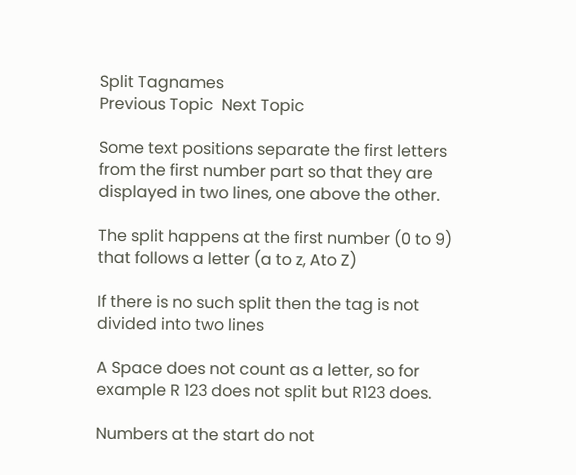Split Tagnames
Previous Topic  Next Topic

Some text positions separate the first letters from the first number part so that they are displayed in two lines, one above the other.

The split happens at the first number (0 to 9) that follows a letter (a to z, Ato Z)

If there is no such split then the tag is not divided into two lines

A Space does not count as a letter, so for example R 123 does not split but R123 does.

Numbers at the start do not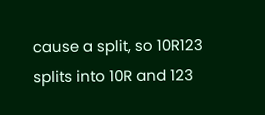cause a split, so 10R123 splits into 10R and 123